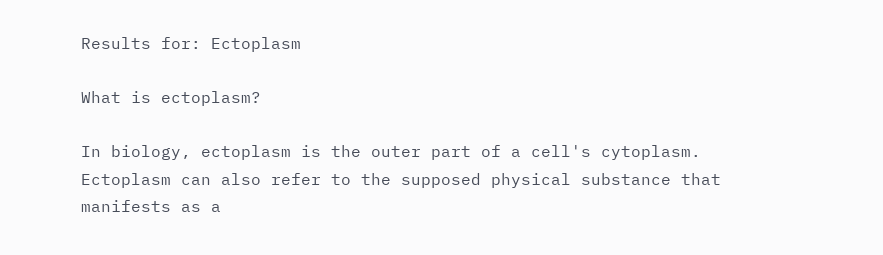Results for: Ectoplasm

What is ectoplasm?

In biology, ectoplasm is the outer part of a cell's cytoplasm.  Ectoplasm can also refer to the supposed physical substance that  manifests as a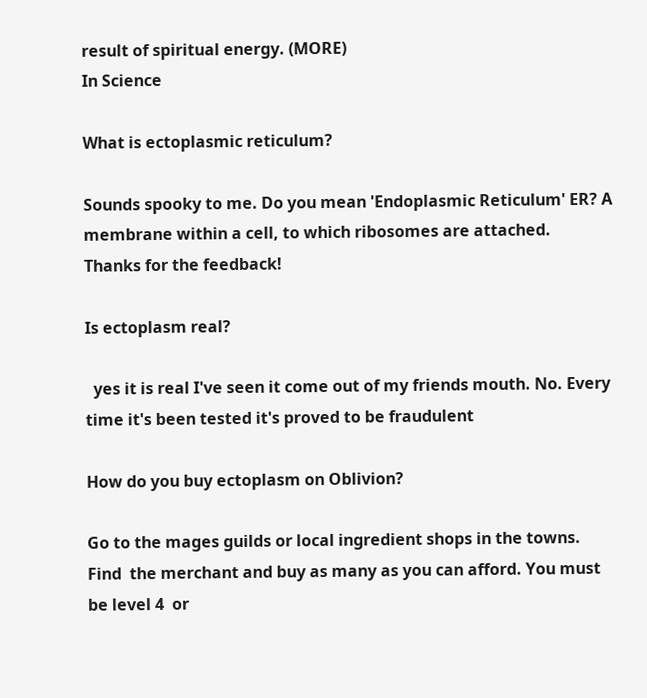result of spiritual energy. (MORE)
In Science

What is ectoplasmic reticulum?

Sounds spooky to me. Do you mean 'Endoplasmic Reticulum' ER? A membrane within a cell, to which ribosomes are attached.
Thanks for the feedback!

Is ectoplasm real?

  yes it is real I've seen it come out of my friends mouth. No. Every time it's been tested it's proved to be fraudulent

How do you buy ectoplasm on Oblivion?

Go to the mages guilds or local ingredient shops in the towns. Find  the merchant and buy as many as you can afford. You must be level 4  or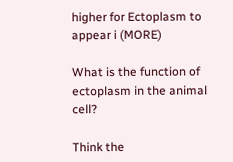higher for Ectoplasm to appear i (MORE)

What is the function of ectoplasm in the animal cell?

Think the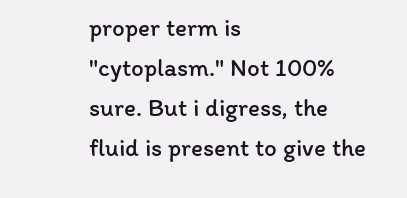proper term is "cytoplasm." Not 100% sure. But i digress, the fluid is present to give the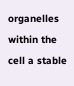organelles within the cell a stable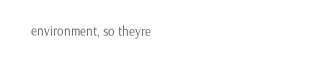environment, so theyre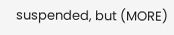suspended, but (MORE)